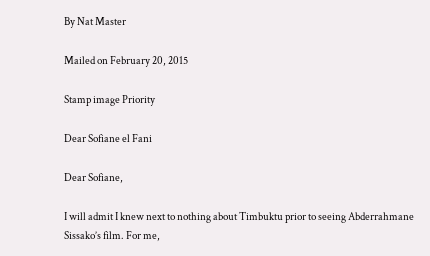By Nat Master

Mailed on February 20, 2015

Stamp image Priority

Dear Sofiane el Fani

Dear Sofiane,

I will admit I knew next to nothing about Timbuktu prior to seeing Abderrahmane Sissako’s film. For me,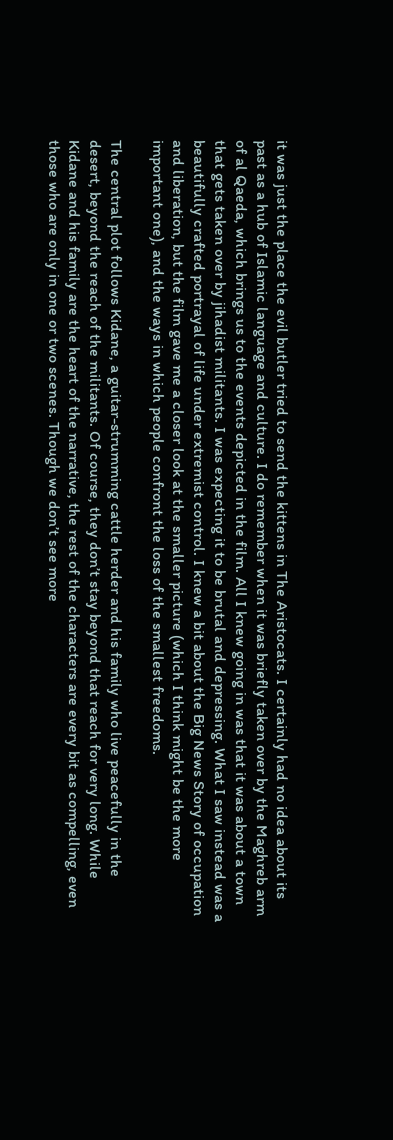it was just the place the evil butler tried to send the kittens in The Aristocats. I certainly had no idea about its past as a hub of Islamic language and culture. I do remember when it was briefly taken over by the Maghreb arm of al Qaeda, which brings us to the events depicted in the film. All I knew going in was that it was about a town that gets taken over by jihadist militants. I was expecting it to be brutal and depressing. What I saw instead was a beautifully crafted portrayal of life under extremist control. I knew a bit about the Big News Story of occupation and liberation, but the film gave me a closer look at the smaller picture (which I think might be the more important one), and the ways in which people confront the loss of the smallest freedoms.

The central plot follows Kidane, a guitar-strumming cattle herder and his family who live peacefully in the desert, beyond the reach of the militants. Of course, they don’t stay beyond that reach for very long. While Kidane and his family are the heart of the narrative, the rest of the characters are every bit as compelling, even those who are only in one or two scenes. Though we don’t see more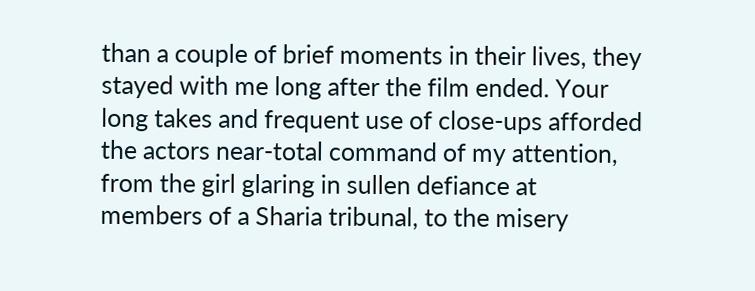than a couple of brief moments in their lives, they stayed with me long after the film ended. Your long takes and frequent use of close-ups afforded the actors near-total command of my attention, from the girl glaring in sullen defiance at members of a Sharia tribunal, to the misery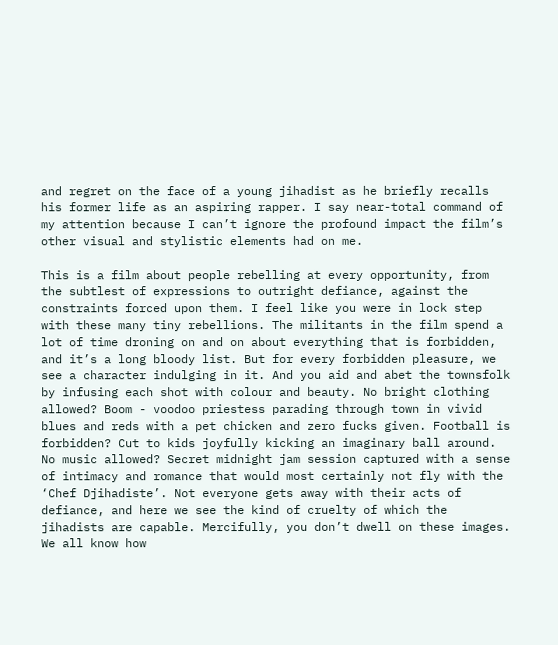and regret on the face of a young jihadist as he briefly recalls his former life as an aspiring rapper. I say near-total command of my attention because I can’t ignore the profound impact the film’s other visual and stylistic elements had on me.

This is a film about people rebelling at every opportunity, from the subtlest of expressions to outright defiance, against the constraints forced upon them. I feel like you were in lock step with these many tiny rebellions. The militants in the film spend a lot of time droning on and on about everything that is forbidden, and it’s a long bloody list. But for every forbidden pleasure, we see a character indulging in it. And you aid and abet the townsfolk by infusing each shot with colour and beauty. No bright clothing allowed? Boom - voodoo priestess parading through town in vivid blues and reds with a pet chicken and zero fucks given. Football is forbidden? Cut to kids joyfully kicking an imaginary ball around. No music allowed? Secret midnight jam session captured with a sense of intimacy and romance that would most certainly not fly with the ‘Chef Djihadiste’. Not everyone gets away with their acts of defiance, and here we see the kind of cruelty of which the jihadists are capable. Mercifully, you don’t dwell on these images. We all know how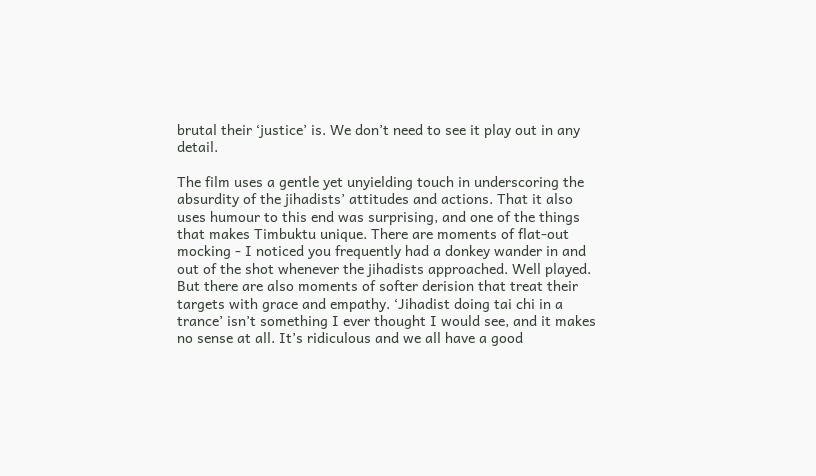brutal their ‘justice’ is. We don’t need to see it play out in any detail.

The film uses a gentle yet unyielding touch in underscoring the absurdity of the jihadists’ attitudes and actions. That it also uses humour to this end was surprising, and one of the things that makes Timbuktu unique. There are moments of flat-out mocking - I noticed you frequently had a donkey wander in and out of the shot whenever the jihadists approached. Well played. But there are also moments of softer derision that treat their targets with grace and empathy. ‘Jihadist doing tai chi in a trance’ isn’t something I ever thought I would see, and it makes no sense at all. It’s ridiculous and we all have a good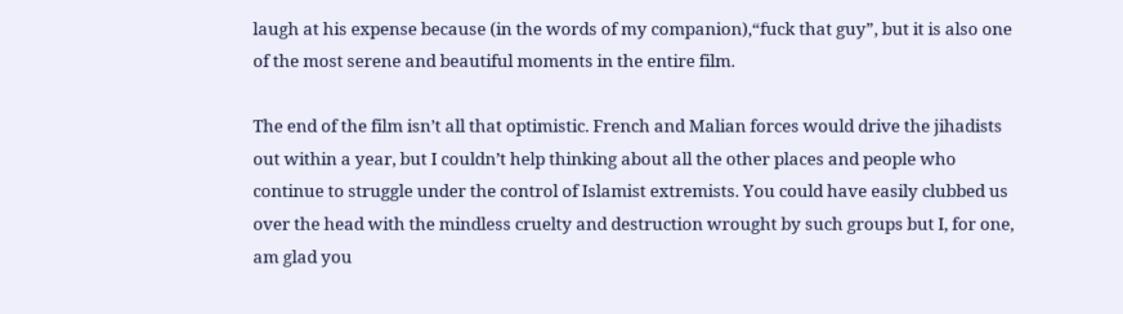laugh at his expense because (in the words of my companion),“fuck that guy”, but it is also one of the most serene and beautiful moments in the entire film.

The end of the film isn’t all that optimistic. French and Malian forces would drive the jihadists out within a year, but I couldn’t help thinking about all the other places and people who continue to struggle under the control of Islamist extremists. You could have easily clubbed us over the head with the mindless cruelty and destruction wrought by such groups but I, for one, am glad you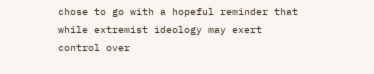chose to go with a hopeful reminder that while extremist ideology may exert control over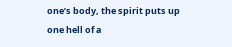one’s body, the spirit puts up one hell of a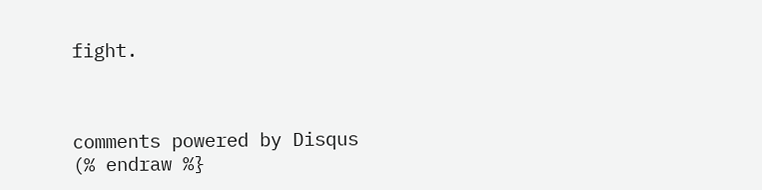fight.



comments powered by Disqus
(% endraw %}